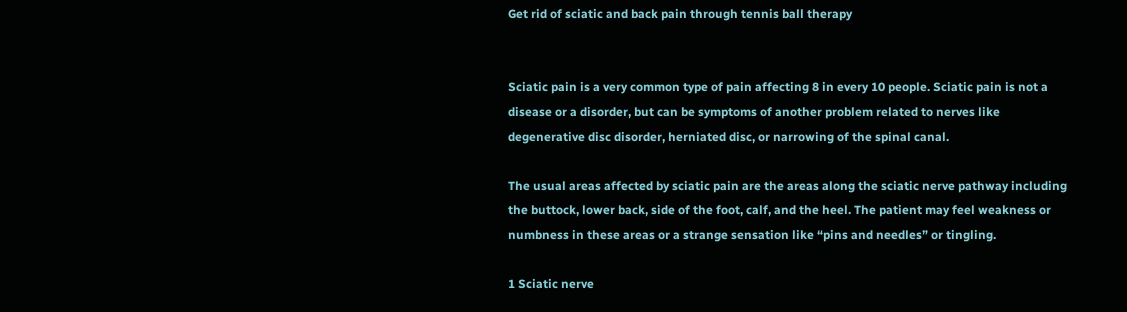Get rid of sciatic and back pain through tennis ball therapy


Sciatic pain is a very common type of pain affecting 8 in every 10 people. Sciatic pain is not a disease or a disorder, but can be symptoms of another problem related to nerves like degenerative disc disorder, herniated disc, or narrowing of the spinal canal.

The usual areas affected by sciatic pain are the areas along the sciatic nerve pathway including the buttock, lower back, side of the foot, calf, and the heel. The patient may feel weakness or numbness in these areas or a strange sensation like “pins and needles” or tingling.

1 Sciatic nerve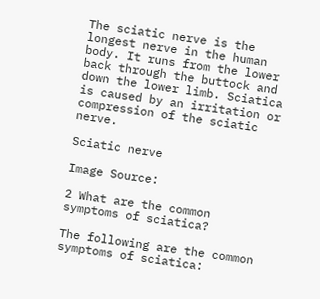The sciatic nerve is the longest nerve in the human body. It runs from the lower back through the buttock and down the lower limb. Sciatica is caused by an irritation or compression of the sciatic nerve.

Sciatic nerve

Image Source:

2 What are the common symptoms of sciatica?

The following are the common symptoms of sciatica: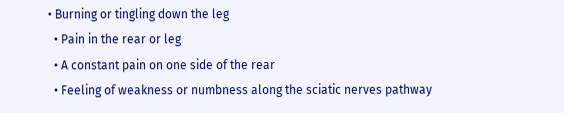• Burning or tingling down the leg
  • Pain in the rear or leg
  • A constant pain on one side of the rear
  • Feeling of weakness or numbness along the sciatic nerves pathway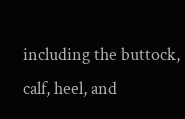including the buttock, calf, heel, and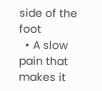side of the foot
  • A slow pain that makes it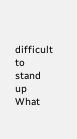difficult to stand up
What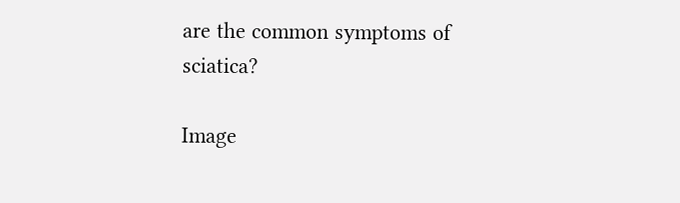are the common symptoms of sciatica?

Image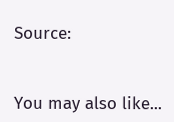Source:


You may also like...